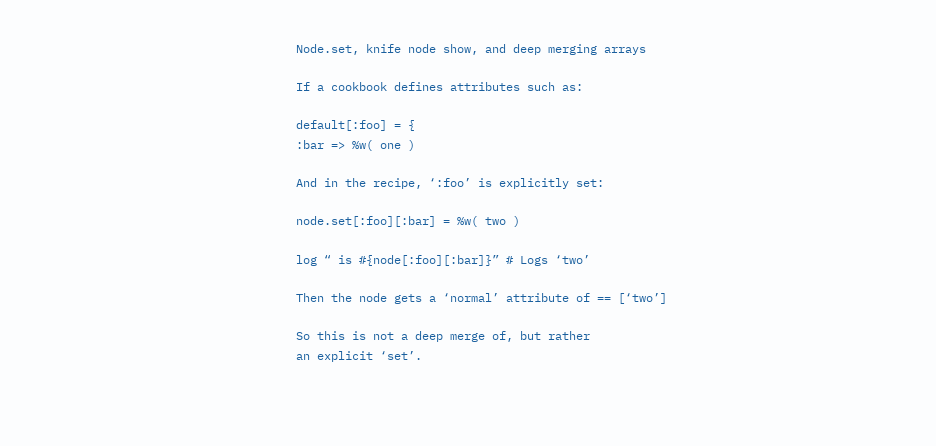Node.set, knife node show, and deep merging arrays

If a cookbook defines attributes such as:

default[:foo] = {
:bar => %w( one )

And in the recipe, ‘:foo’ is explicitly set:

node.set[:foo][:bar] = %w( two )

log “ is #{node[:foo][:bar]}” # Logs ‘two’

Then the node gets a ‘normal’ attribute of == [‘two’]

So this is not a deep merge of, but rather
an explicit ‘set’.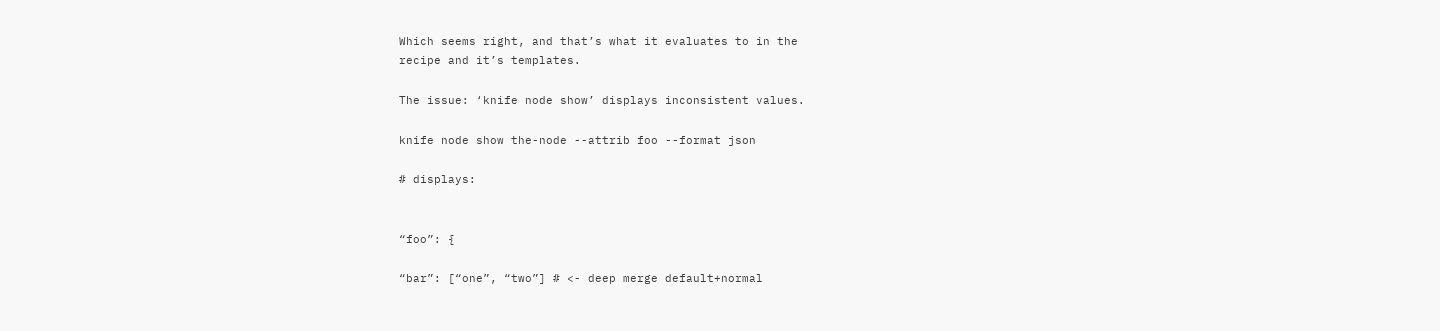Which seems right, and that’s what it evaluates to in the
recipe and it’s templates.

The issue: ‘knife node show’ displays inconsistent values.

knife node show the-node --attrib foo --format json

# displays:


“foo”: {

“bar”: [“one”, “two”] # <- deep merge default+normal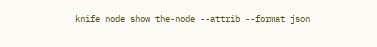knife node show the-node --attrib --format json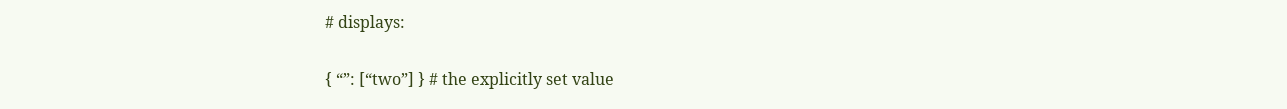# displays:

{ “”: [“two”] } # the explicitly set value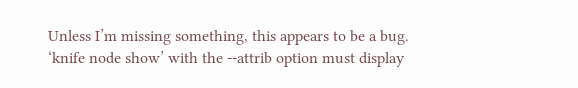Unless I’m missing something, this appears to be a bug.
‘knife node show’ with the --attrib option must display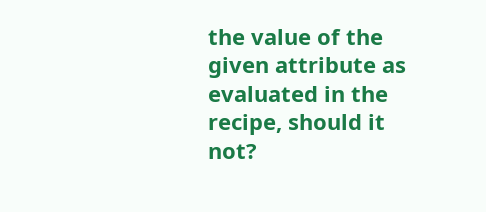the value of the given attribute as evaluated in the
recipe, should it not?